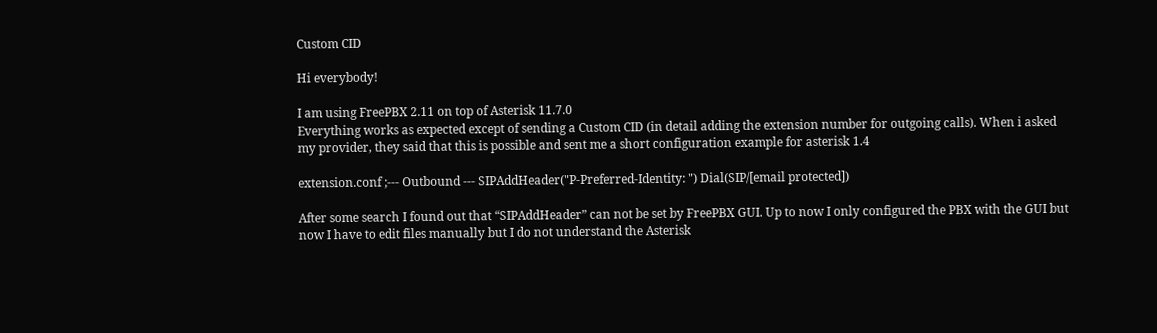Custom CID

Hi everybody!

I am using FreePBX 2.11 on top of Asterisk 11.7.0
Everything works as expected except of sending a Custom CID (in detail adding the extension number for outgoing calls). When i asked my provider, they said that this is possible and sent me a short configuration example for asterisk 1.4

extension.conf ;--- Outbound --- SIPAddHeader("P-Preferred-Identity: ") Dial(SIP/[email protected])

After some search I found out that “SIPAddHeader” can not be set by FreePBX GUI. Up to now I only configured the PBX with the GUI but now I have to edit files manually but I do not understand the Asterisk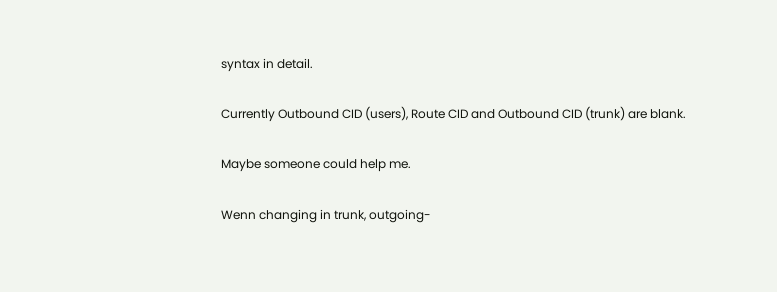syntax in detail.

Currently Outbound CID (users), Route CID and Outbound CID (trunk) are blank.

Maybe someone could help me.

Wenn changing in trunk, outgoing-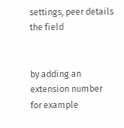settings, peer details the field


by adding an extension number for example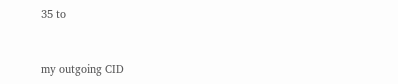35 to


my outgoing CID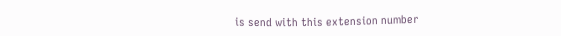is send with this extension number